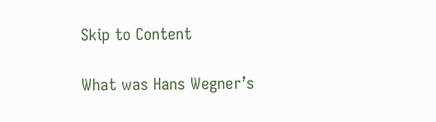Skip to Content

What was Hans Wegner’s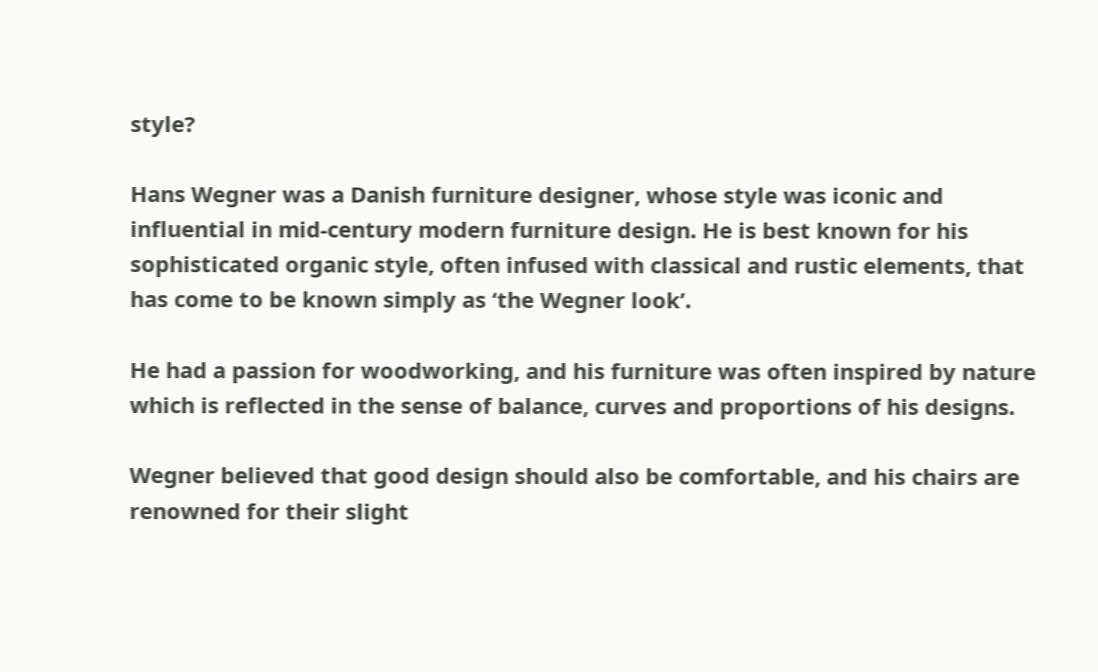style?

Hans Wegner was a Danish furniture designer, whose style was iconic and influential in mid-century modern furniture design. He is best known for his sophisticated organic style, often infused with classical and rustic elements, that has come to be known simply as ‘the Wegner look’.

He had a passion for woodworking, and his furniture was often inspired by nature which is reflected in the sense of balance, curves and proportions of his designs.

Wegner believed that good design should also be comfortable, and his chairs are renowned for their slight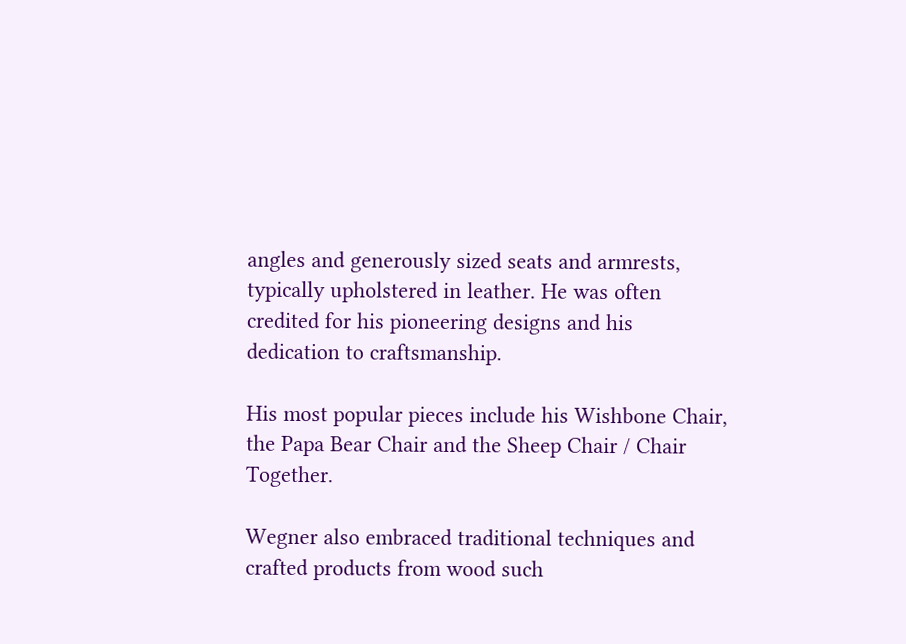angles and generously sized seats and armrests, typically upholstered in leather. He was often credited for his pioneering designs and his dedication to craftsmanship.

His most popular pieces include his Wishbone Chair, the Papa Bear Chair and the Sheep Chair / Chair Together.

Wegner also embraced traditional techniques and crafted products from wood such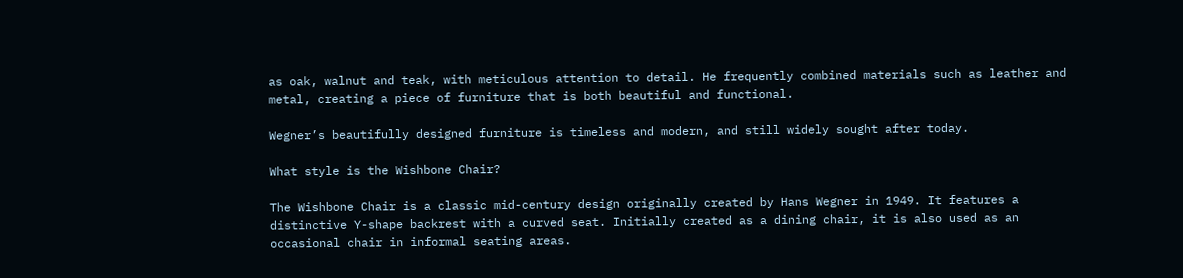as oak, walnut and teak, with meticulous attention to detail. He frequently combined materials such as leather and metal, creating a piece of furniture that is both beautiful and functional.

Wegner’s beautifully designed furniture is timeless and modern, and still widely sought after today.

What style is the Wishbone Chair?

The Wishbone Chair is a classic mid-century design originally created by Hans Wegner in 1949. It features a distinctive Y-shape backrest with a curved seat. Initially created as a dining chair, it is also used as an occasional chair in informal seating areas.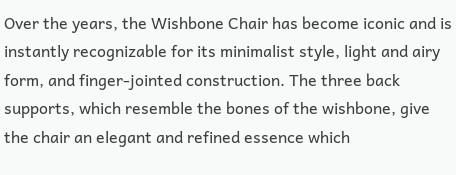Over the years, the Wishbone Chair has become iconic and is instantly recognizable for its minimalist style, light and airy form, and finger-jointed construction. The three back supports, which resemble the bones of the wishbone, give the chair an elegant and refined essence which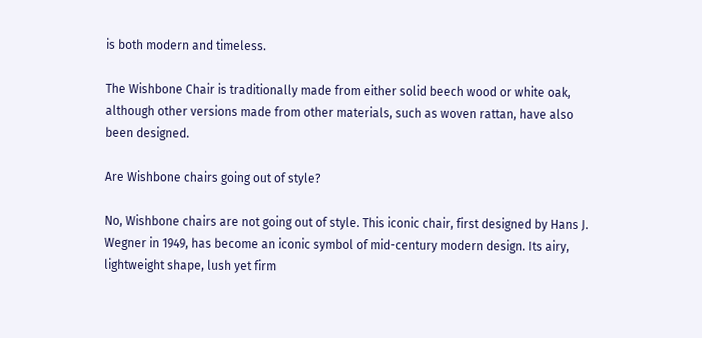is both modern and timeless.

The Wishbone Chair is traditionally made from either solid beech wood or white oak, although other versions made from other materials, such as woven rattan, have also been designed.

Are Wishbone chairs going out of style?

No, Wishbone chairs are not going out of style. This iconic chair, first designed by Hans J. Wegner in 1949, has become an iconic symbol of mid-century modern design. Its airy, lightweight shape, lush yet firm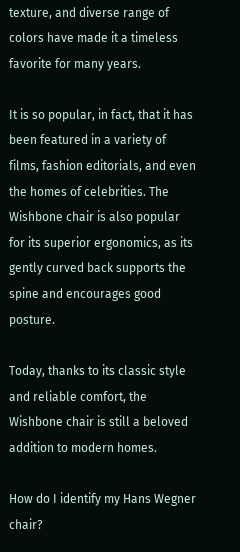texture, and diverse range of colors have made it a timeless favorite for many years.

It is so popular, in fact, that it has been featured in a variety of films, fashion editorials, and even the homes of celebrities. The Wishbone chair is also popular for its superior ergonomics, as its gently curved back supports the spine and encourages good posture.

Today, thanks to its classic style and reliable comfort, the Wishbone chair is still a beloved addition to modern homes.

How do I identify my Hans Wegner chair?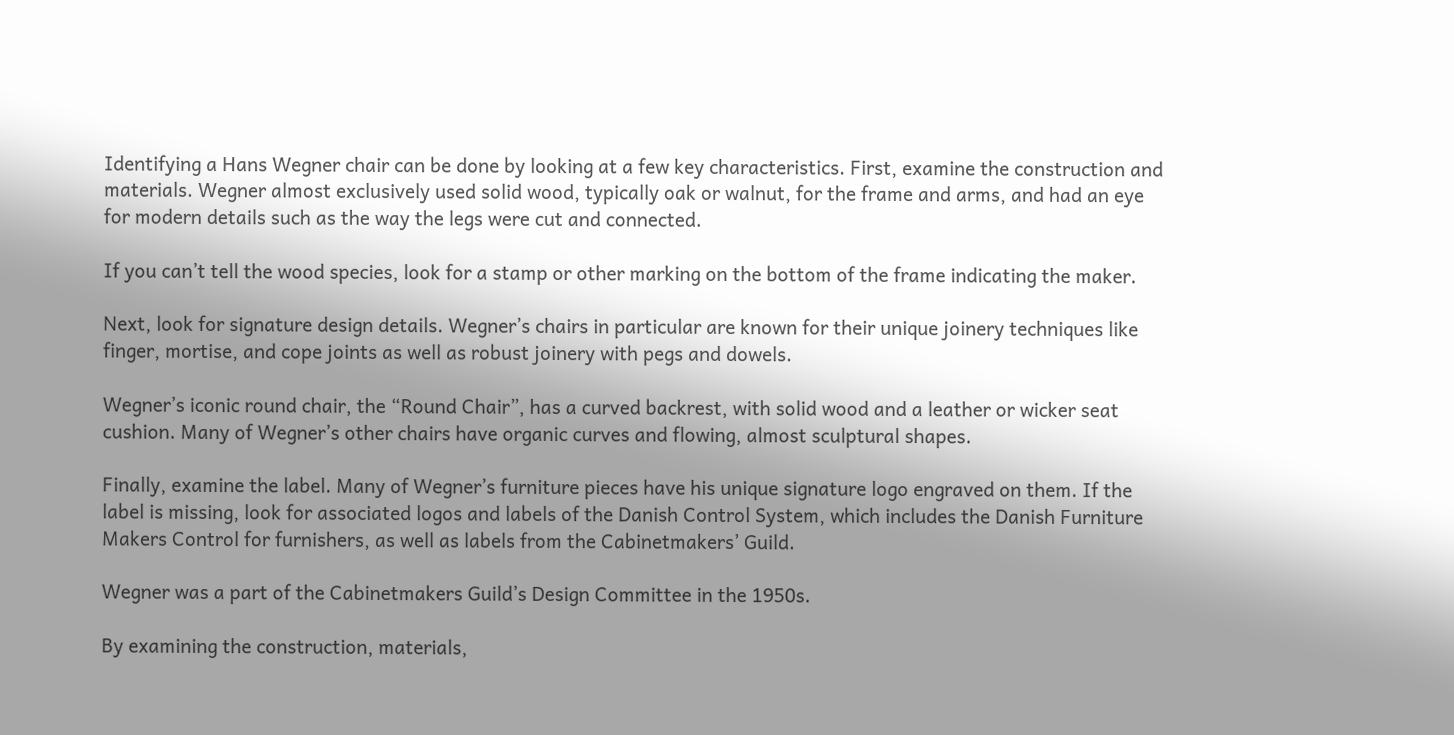Identifying a Hans Wegner chair can be done by looking at a few key characteristics. First, examine the construction and materials. Wegner almost exclusively used solid wood, typically oak or walnut, for the frame and arms, and had an eye for modern details such as the way the legs were cut and connected.

If you can’t tell the wood species, look for a stamp or other marking on the bottom of the frame indicating the maker.

Next, look for signature design details. Wegner’s chairs in particular are known for their unique joinery techniques like finger, mortise, and cope joints as well as robust joinery with pegs and dowels.

Wegner’s iconic round chair, the “Round Chair”, has a curved backrest, with solid wood and a leather or wicker seat cushion. Many of Wegner’s other chairs have organic curves and flowing, almost sculptural shapes.

Finally, examine the label. Many of Wegner’s furniture pieces have his unique signature logo engraved on them. If the label is missing, look for associated logos and labels of the Danish Control System, which includes the Danish Furniture Makers Control for furnishers, as well as labels from the Cabinetmakers’ Guild.

Wegner was a part of the Cabinetmakers Guild’s Design Committee in the 1950s.

By examining the construction, materials,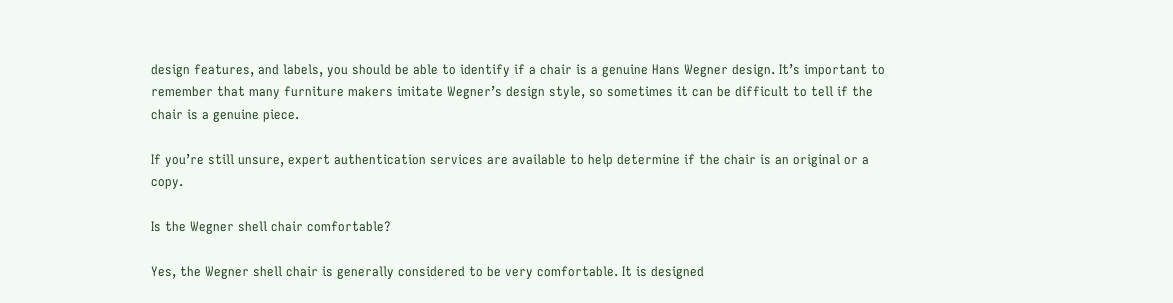design features, and labels, you should be able to identify if a chair is a genuine Hans Wegner design. It’s important to remember that many furniture makers imitate Wegner’s design style, so sometimes it can be difficult to tell if the chair is a genuine piece.

If you’re still unsure, expert authentication services are available to help determine if the chair is an original or a copy.

Is the Wegner shell chair comfortable?

Yes, the Wegner shell chair is generally considered to be very comfortable. It is designed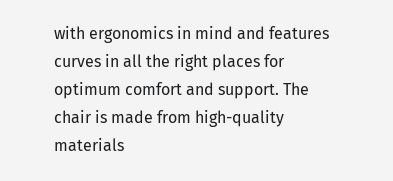with ergonomics in mind and features curves in all the right places for optimum comfort and support. The chair is made from high-quality materials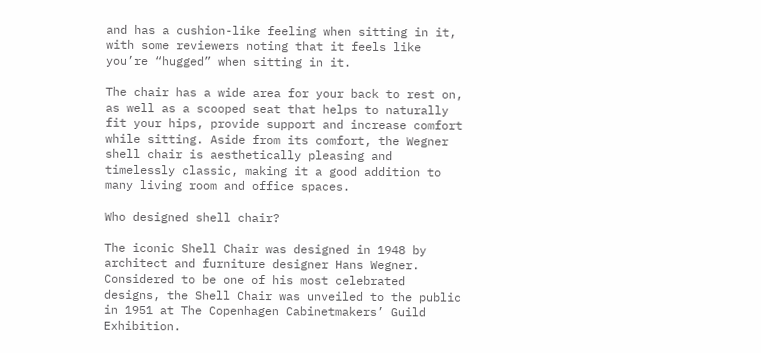and has a cushion-like feeling when sitting in it, with some reviewers noting that it feels like you’re “hugged” when sitting in it.

The chair has a wide area for your back to rest on, as well as a scooped seat that helps to naturally fit your hips, provide support and increase comfort while sitting. Aside from its comfort, the Wegner shell chair is aesthetically pleasing and timelessly classic, making it a good addition to many living room and office spaces.

Who designed shell chair?

The iconic Shell Chair was designed in 1948 by architect and furniture designer Hans Wegner. Considered to be one of his most celebrated designs, the Shell Chair was unveiled to the public in 1951 at The Copenhagen Cabinetmakers’ Guild Exhibition.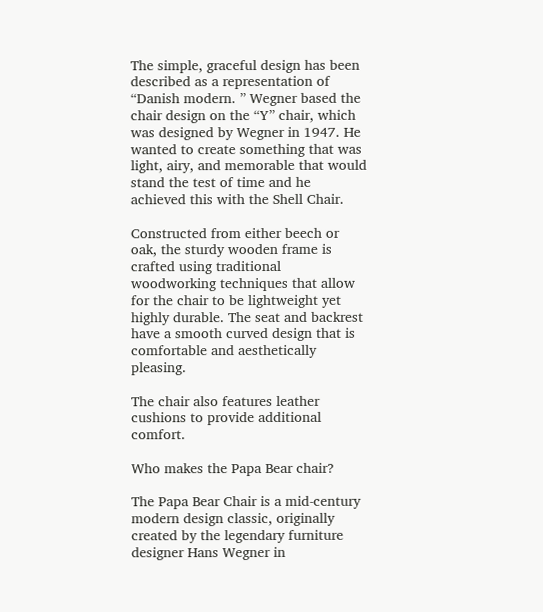The simple, graceful design has been described as a representation of “Danish modern. ” Wegner based the chair design on the “Y” chair, which was designed by Wegner in 1947. He wanted to create something that was light, airy, and memorable that would stand the test of time and he achieved this with the Shell Chair.

Constructed from either beech or oak, the sturdy wooden frame is crafted using traditional woodworking techniques that allow for the chair to be lightweight yet highly durable. The seat and backrest have a smooth curved design that is comfortable and aesthetically pleasing.

The chair also features leather cushions to provide additional comfort.

Who makes the Papa Bear chair?

The Papa Bear Chair is a mid-century modern design classic, originally created by the legendary furniture designer Hans Wegner in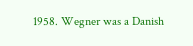1958. Wegner was a Danish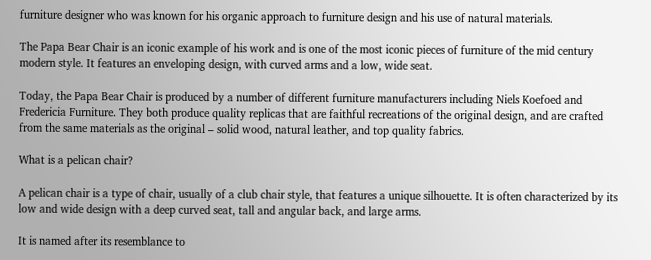furniture designer who was known for his organic approach to furniture design and his use of natural materials.

The Papa Bear Chair is an iconic example of his work and is one of the most iconic pieces of furniture of the mid century modern style. It features an enveloping design, with curved arms and a low, wide seat.

Today, the Papa Bear Chair is produced by a number of different furniture manufacturers including Niels Koefoed and Fredericia Furniture. They both produce quality replicas that are faithful recreations of the original design, and are crafted from the same materials as the original – solid wood, natural leather, and top quality fabrics.

What is a pelican chair?

A pelican chair is a type of chair, usually of a club chair style, that features a unique silhouette. It is often characterized by its low and wide design with a deep curved seat, tall and angular back, and large arms.

It is named after its resemblance to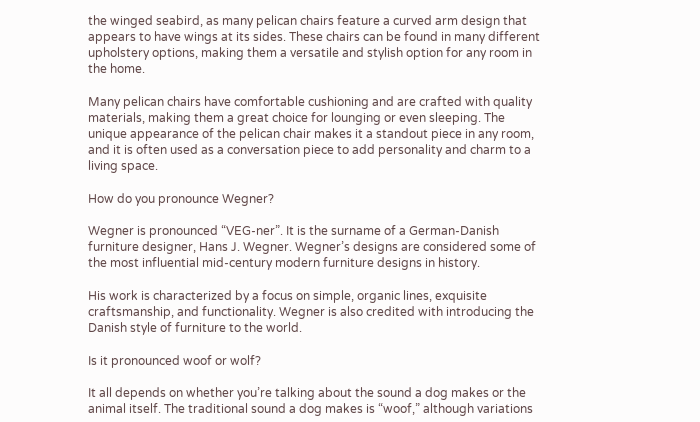the winged seabird, as many pelican chairs feature a curved arm design that appears to have wings at its sides. These chairs can be found in many different upholstery options, making them a versatile and stylish option for any room in the home.

Many pelican chairs have comfortable cushioning and are crafted with quality materials, making them a great choice for lounging or even sleeping. The unique appearance of the pelican chair makes it a standout piece in any room, and it is often used as a conversation piece to add personality and charm to a living space.

How do you pronounce Wegner?

Wegner is pronounced “VEG-ner”. It is the surname of a German-Danish furniture designer, Hans J. Wegner. Wegner’s designs are considered some of the most influential mid-century modern furniture designs in history.

His work is characterized by a focus on simple, organic lines, exquisite craftsmanship, and functionality. Wegner is also credited with introducing the Danish style of furniture to the world.

Is it pronounced woof or wolf?

It all depends on whether you’re talking about the sound a dog makes or the animal itself. The traditional sound a dog makes is “woof,” although variations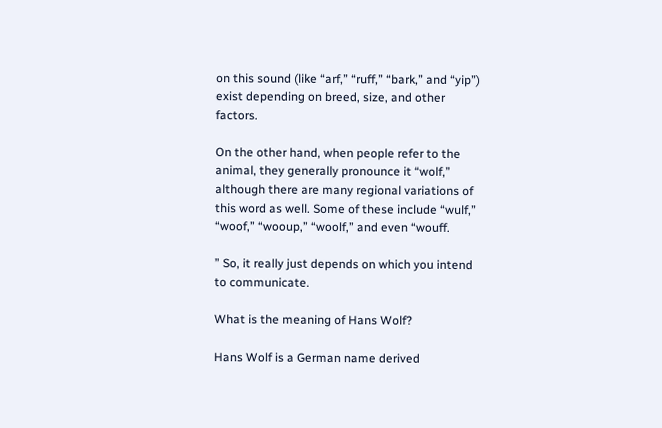on this sound (like “arf,” “ruff,” “bark,” and “yip”) exist depending on breed, size, and other factors.

On the other hand, when people refer to the animal, they generally pronounce it “wolf,” although there are many regional variations of this word as well. Some of these include “wulf,” “woof,” “wooup,” “woolf,” and even “wouff.

” So, it really just depends on which you intend to communicate.

What is the meaning of Hans Wolf?

Hans Wolf is a German name derived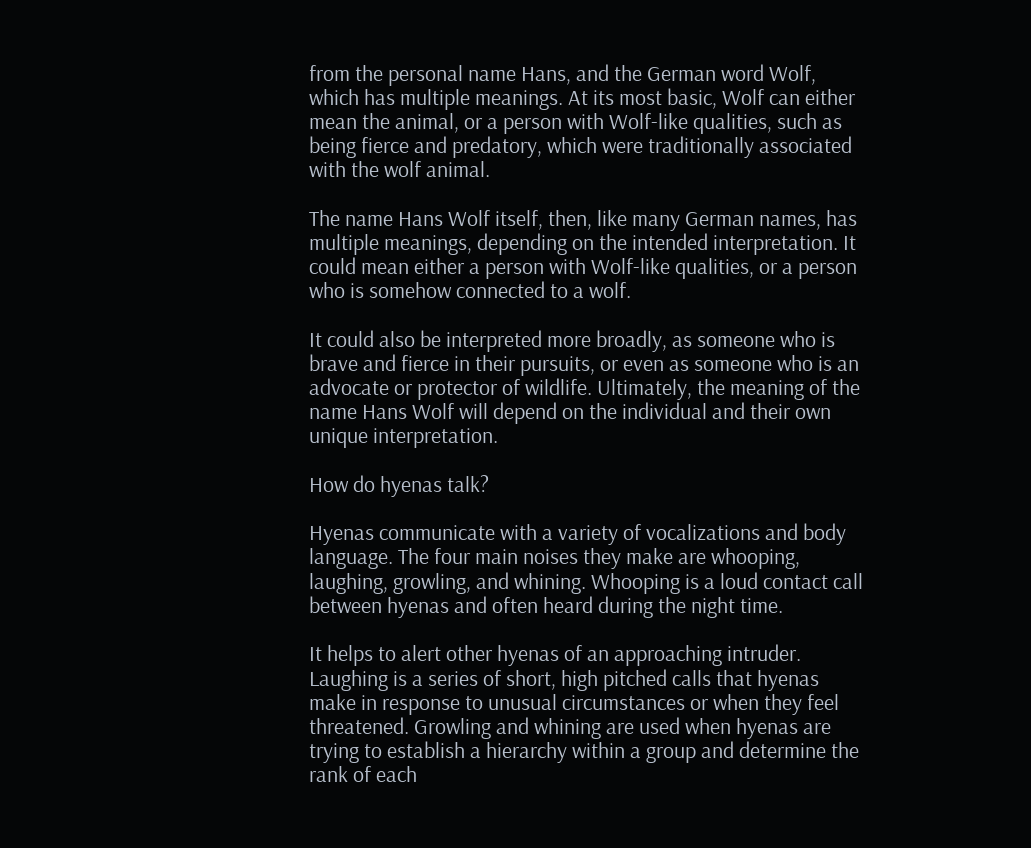from the personal name Hans, and the German word Wolf, which has multiple meanings. At its most basic, Wolf can either mean the animal, or a person with Wolf-like qualities, such as being fierce and predatory, which were traditionally associated with the wolf animal.

The name Hans Wolf itself, then, like many German names, has multiple meanings, depending on the intended interpretation. It could mean either a person with Wolf-like qualities, or a person who is somehow connected to a wolf.

It could also be interpreted more broadly, as someone who is brave and fierce in their pursuits, or even as someone who is an advocate or protector of wildlife. Ultimately, the meaning of the name Hans Wolf will depend on the individual and their own unique interpretation.

How do hyenas talk?

Hyenas communicate with a variety of vocalizations and body language. The four main noises they make are whooping, laughing, growling, and whining. Whooping is a loud contact call between hyenas and often heard during the night time.

It helps to alert other hyenas of an approaching intruder. Laughing is a series of short, high pitched calls that hyenas make in response to unusual circumstances or when they feel threatened. Growling and whining are used when hyenas are trying to establish a hierarchy within a group and determine the rank of each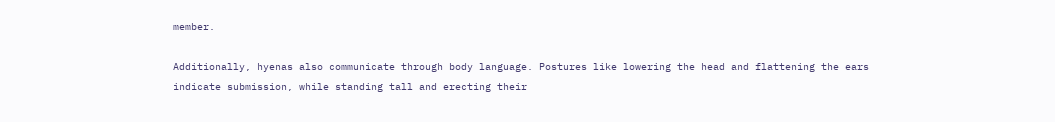member.

Additionally, hyenas also communicate through body language. Postures like lowering the head and flattening the ears indicate submission, while standing tall and erecting their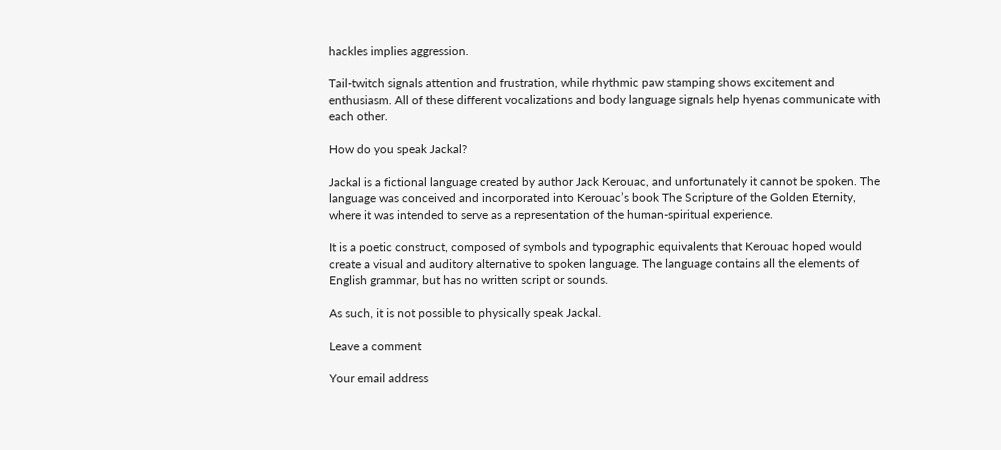hackles implies aggression.

Tail-twitch signals attention and frustration, while rhythmic paw stamping shows excitement and enthusiasm. All of these different vocalizations and body language signals help hyenas communicate with each other.

How do you speak Jackal?

Jackal is a fictional language created by author Jack Kerouac, and unfortunately it cannot be spoken. The language was conceived and incorporated into Kerouac’s book The Scripture of the Golden Eternity, where it was intended to serve as a representation of the human-spiritual experience.

It is a poetic construct, composed of symbols and typographic equivalents that Kerouac hoped would create a visual and auditory alternative to spoken language. The language contains all the elements of English grammar, but has no written script or sounds.

As such, it is not possible to physically speak Jackal.

Leave a comment

Your email address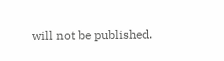will not be published.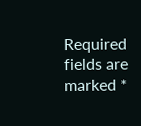Required fields are marked *